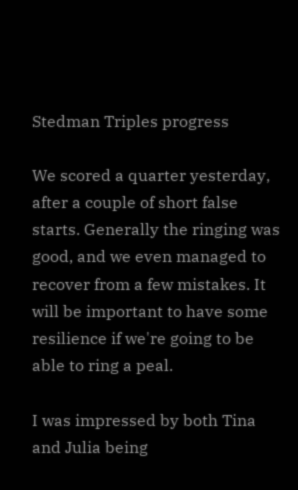Stedman Triples progress

We scored a quarter yesterday, after a couple of short false starts. Generally the ringing was good, and we even managed to recover from a few mistakes. It will be important to have some resilience if we're going to be able to ring a peal.

I was impressed by both Tina and Julia being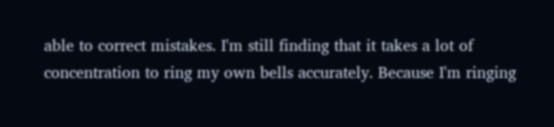able to correct mistakes. I'm still finding that it takes a lot of concentration to ring my own bells accurately. Because I'm ringing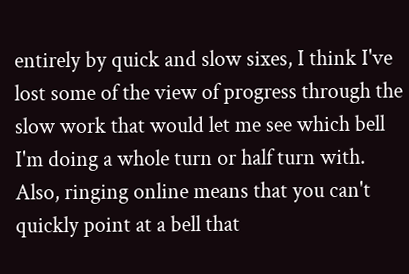entirely by quick and slow sixes, I think I've lost some of the view of progress through the slow work that would let me see which bell I'm doing a whole turn or half turn with. Also, ringing online means that you can't quickly point at a bell that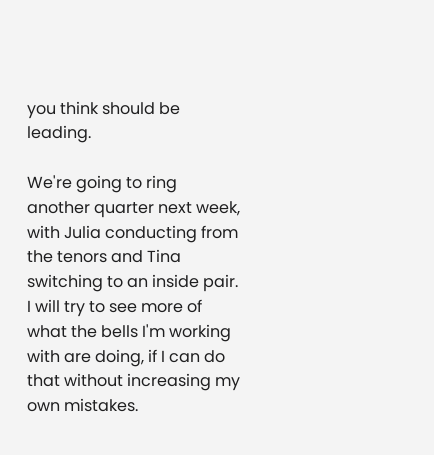you think should be leading.

We're going to ring another quarter next week, with Julia conducting from the tenors and Tina switching to an inside pair. I will try to see more of what the bells I'm working with are doing, if I can do that without increasing my own mistakes.